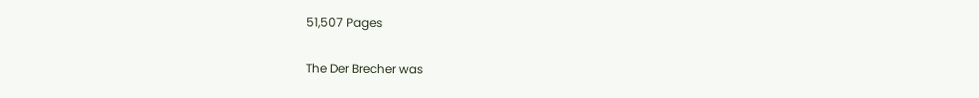51,507 Pages

The Der Brecher was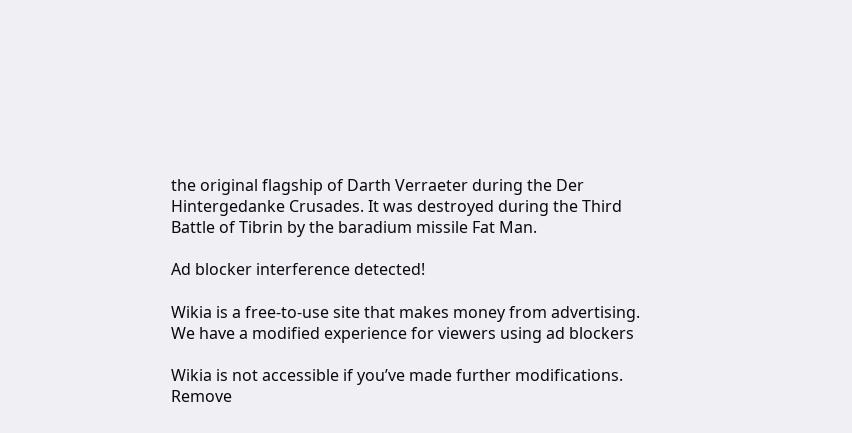the original flagship of Darth Verraeter during the Der Hintergedanke Crusades. It was destroyed during the Third Battle of Tibrin by the baradium missile Fat Man.

Ad blocker interference detected!

Wikia is a free-to-use site that makes money from advertising. We have a modified experience for viewers using ad blockers

Wikia is not accessible if you’ve made further modifications. Remove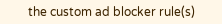the custom ad blocker rule(s)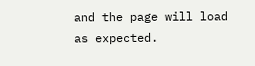and the page will load as expected.